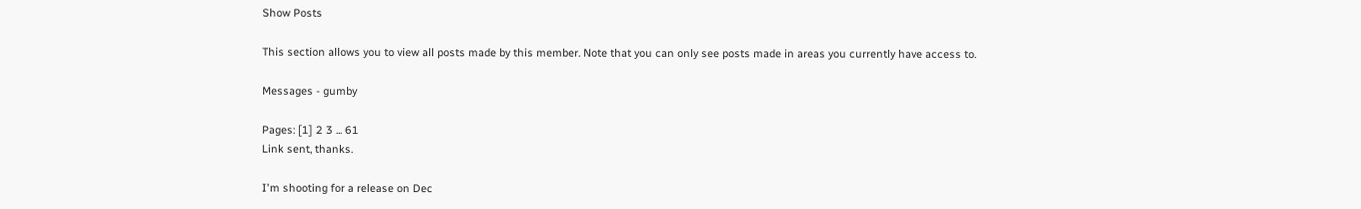Show Posts

This section allows you to view all posts made by this member. Note that you can only see posts made in areas you currently have access to.

Messages - gumby

Pages: [1] 2 3 ... 61
Link sent, thanks.

I'm shooting for a release on Dec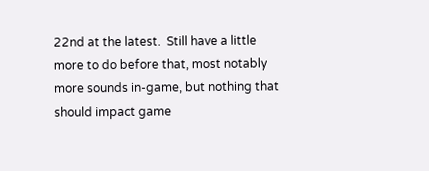22nd at the latest.  Still have a little more to do before that, most notably more sounds in-game, but nothing that should impact game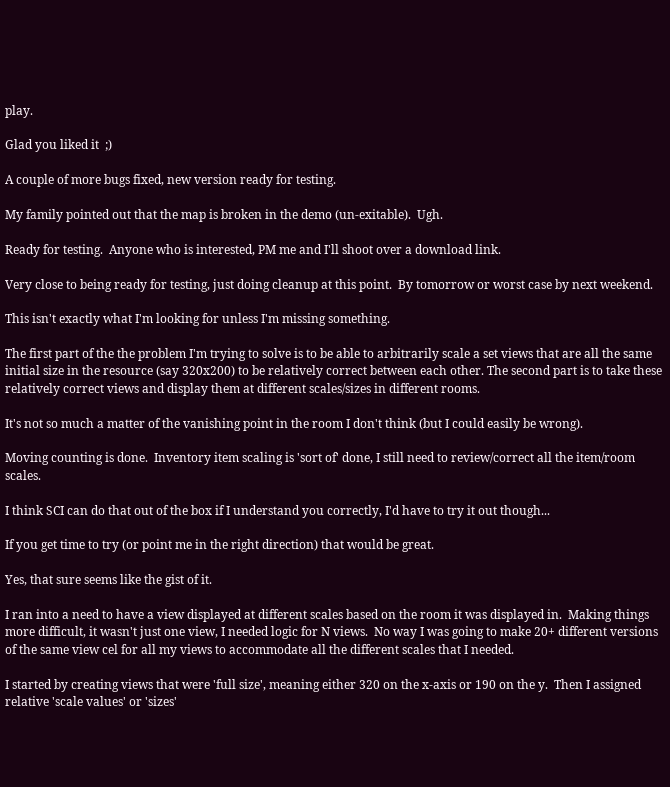play.

Glad you liked it  ;)

A couple of more bugs fixed, new version ready for testing.

My family pointed out that the map is broken in the demo (un-exitable).  Ugh.

Ready for testing.  Anyone who is interested, PM me and I'll shoot over a download link.

Very close to being ready for testing, just doing cleanup at this point.  By tomorrow or worst case by next weekend.

This isn't exactly what I'm looking for unless I'm missing something.

The first part of the the problem I'm trying to solve is to be able to arbitrarily scale a set views that are all the same initial size in the resource (say 320x200) to be relatively correct between each other. The second part is to take these relatively correct views and display them at different scales/sizes in different rooms.

It's not so much a matter of the vanishing point in the room I don't think (but I could easily be wrong).

Moving counting is done.  Inventory item scaling is 'sort of' done, I still need to review/correct all the item/room scales.

I think SCI can do that out of the box if I understand you correctly, I'd have to try it out though...

If you get time to try (or point me in the right direction) that would be great.

Yes, that sure seems like the gist of it.

I ran into a need to have a view displayed at different scales based on the room it was displayed in.  Making things more difficult, it wasn't just one view, I needed logic for N views.  No way I was going to make 20+ different versions of the same view cel for all my views to accommodate all the different scales that I needed.

I started by creating views that were 'full size', meaning either 320 on the x-axis or 190 on the y.  Then I assigned relative 'scale values' or 'sizes'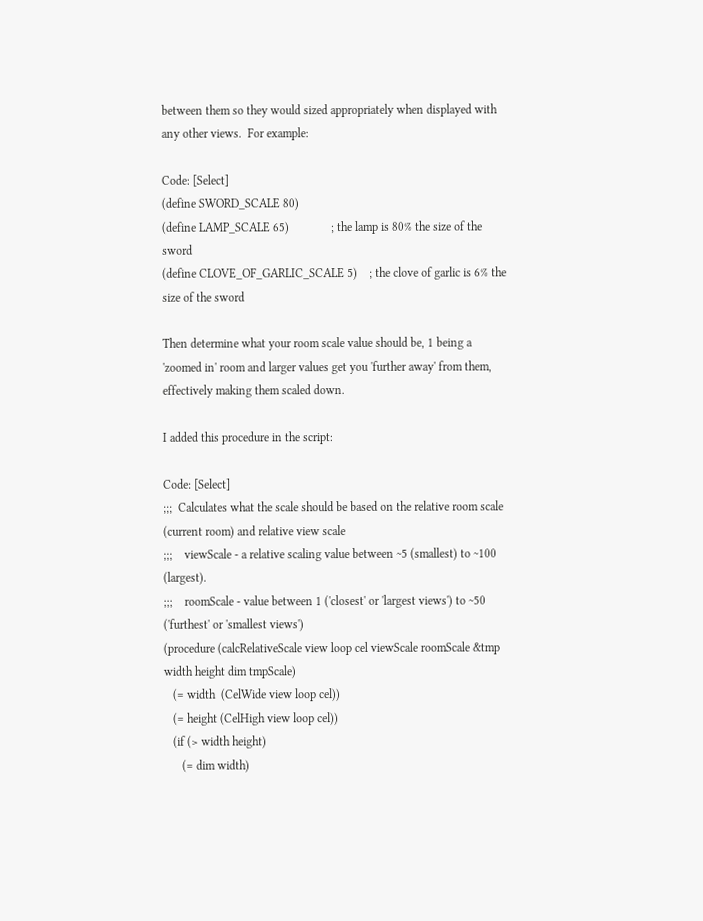between them so they would sized appropriately when displayed with any other views.  For example:

Code: [Select]
(define SWORD_SCALE 80)
(define LAMP_SCALE 65)              ; the lamp is 80% the size of the sword
(define CLOVE_OF_GARLIC_SCALE 5)    ; the clove of garlic is 6% the size of the sword

Then determine what your room scale value should be, 1 being a 'zoomed in' room and larger values get you 'further away' from them, effectively making them scaled down.

I added this procedure in the script:

Code: [Select]
;;;  Calculates what the scale should be based on the relative room scale (current room) and relative view scale
;;;    viewScale - a relative scaling value between ~5 (smallest) to ~100 (largest).
;;;    roomScale - value between 1 ('closest' or 'largest views') to ~50  ('furthest' or 'smallest views')
(procedure (calcRelativeScale view loop cel viewScale roomScale &tmp width height dim tmpScale)
   (= width  (CelWide view loop cel))
   (= height (CelHigh view loop cel))
   (if (> width height)
      (= dim width)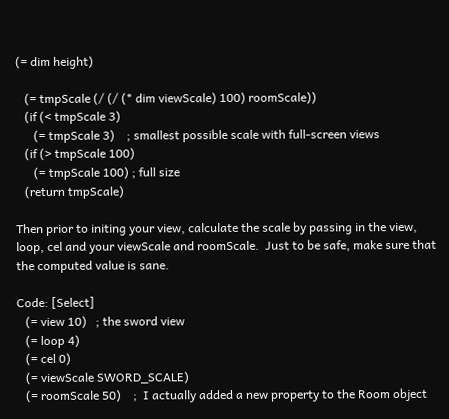(= dim height)

   (= tmpScale (/ (/ (* dim viewScale) 100) roomScale))
   (if (< tmpScale 3)
      (= tmpScale 3)    ; smallest possible scale with full-screen views
   (if (> tmpScale 100)
      (= tmpScale 100) ; full size
   (return tmpScale)

Then prior to initing your view, calculate the scale by passing in the view, loop, cel and your viewScale and roomScale.  Just to be safe, make sure that the computed value is sane.

Code: [Select]
   (= view 10)   ; the sword view
   (= loop 4)
   (= cel 0)
   (= viewScale SWORD_SCALE)
   (= roomScale 50)    ;  I actually added a new property to the Room object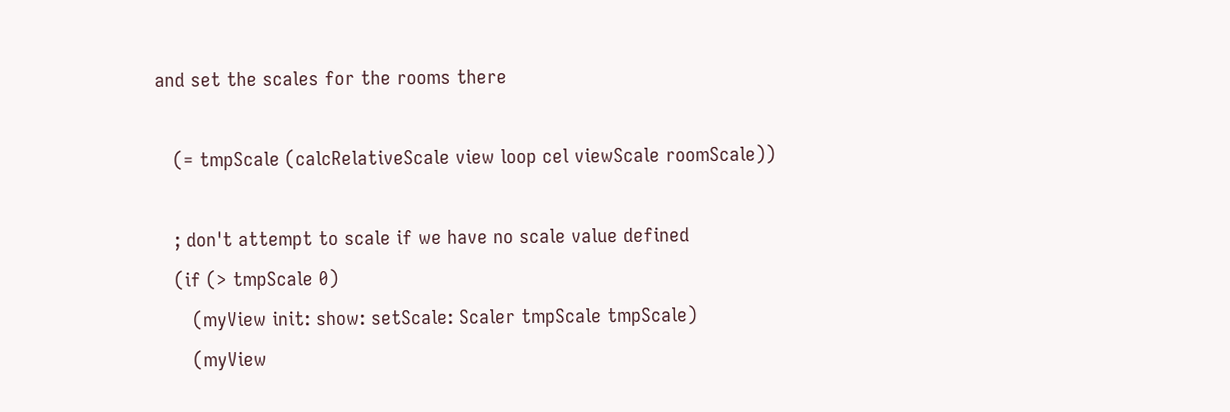and set the scales for the rooms there

   (= tmpScale (calcRelativeScale view loop cel viewScale roomScale))

   ; don't attempt to scale if we have no scale value defined
   (if (> tmpScale 0)
      (myView init: show: setScale: Scaler tmpScale tmpScale)
      (myView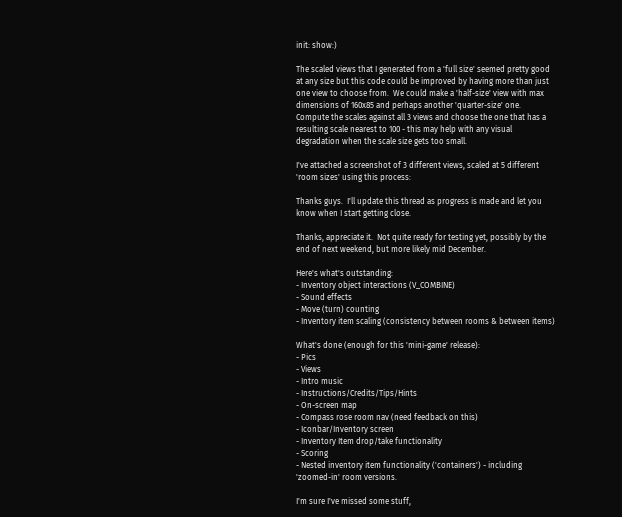init: show:)

The scaled views that I generated from a 'full size' seemed pretty good at any size but this code could be improved by having more than just one view to choose from.  We could make a 'half-size' view with max dimensions of 160x85 and perhaps another 'quarter-size' one.  Compute the scales against all 3 views and choose the one that has a resulting scale nearest to 100 - this may help with any visual degradation when the scale size gets too small.

I've attached a screenshot of 3 different views, scaled at 5 different 'room sizes' using this process:

Thanks guys.  I'll update this thread as progress is made and let you know when I start getting close.

Thanks, appreciate it.  Not quite ready for testing yet, possibly by the end of next weekend, but more likely mid December.

Here's what's outstanding:
- Inventory object interactions (V_COMBINE)
- Sound effects
- Move (turn) counting
- Inventory item scaling (consistency between rooms & between items)

What's done (enough for this 'mini-game' release):
- Pics
- Views
- Intro music
- Instructions/Credits/Tips/Hints
- On-screen map
- Compass rose room nav (need feedback on this)
- Iconbar/Inventory screen
- Inventory Item drop/take functionality
- Scoring
- Nested inventory item functionality ('containers') - including 'zoomed-in' room versions.

I'm sure I've missed some stuff,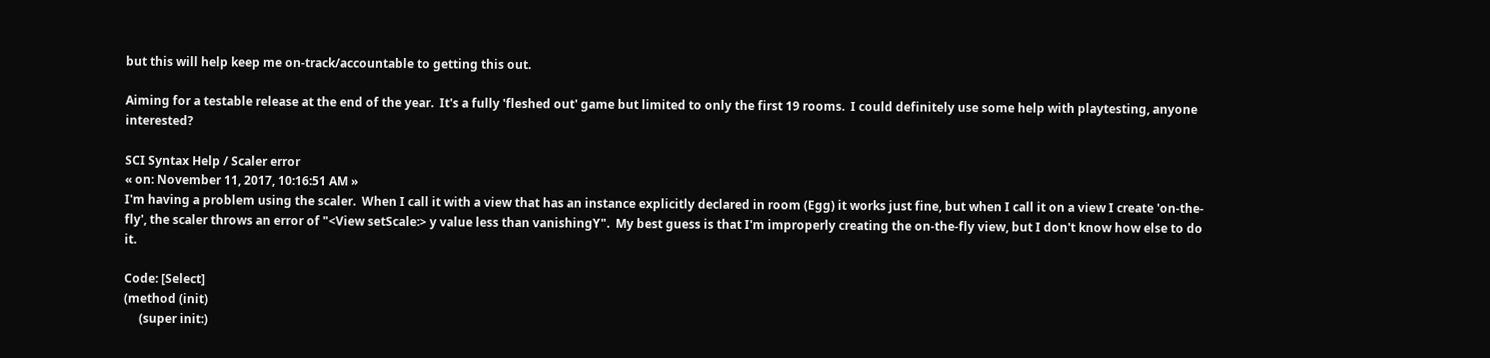but this will help keep me on-track/accountable to getting this out.

Aiming for a testable release at the end of the year.  It's a fully 'fleshed out' game but limited to only the first 19 rooms.  I could definitely use some help with playtesting, anyone interested?

SCI Syntax Help / Scaler error
« on: November 11, 2017, 10:16:51 AM »
I'm having a problem using the scaler.  When I call it with a view that has an instance explicitly declared in room (Egg) it works just fine, but when I call it on a view I create 'on-the-fly', the scaler throws an error of "<View setScale:> y value less than vanishingY".  My best guess is that I'm improperly creating the on-the-fly view, but I don't know how else to do it.

Code: [Select]
(method (init)
     (super init:)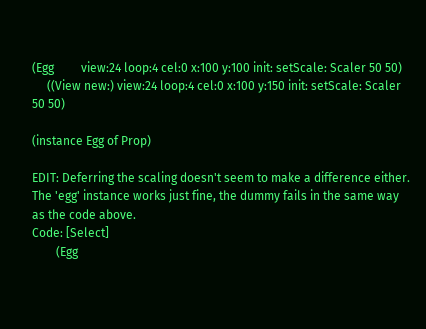(Egg         view:24 loop:4 cel:0 x:100 y:100 init: setScale: Scaler 50 50)
     ((View new:) view:24 loop:4 cel:0 x:100 y:150 init: setScale: Scaler 50 50)

(instance Egg of Prop)

EDIT: Deferring the scaling doesn't seem to make a difference either.  The 'egg' instance works just fine, the dummy fails in the same way as the code above.
Code: [Select]
        (Egg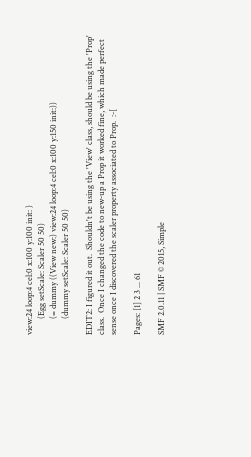view:24 loop:4 cel:0 x:100 y:100 init: )
        (Egg setScale: Scaler 50 50)
        (= dummy ((View new:) view:24 loop:4 cel:0 x:100 y:150 init:))
        (dummy setScale: Scaler 50 50)

EDIT2: I figured it out.  Shouldn't be using the 'View' class, should be using the 'Prop' class.  Once I changed the code to new-up a Prop it worked fine, which made perfect sense once I discovered the scaler property associated to Prop.  :-[

Pages: [1] 2 3 ... 61

SMF 2.0.11 | SMF © 2015, Simple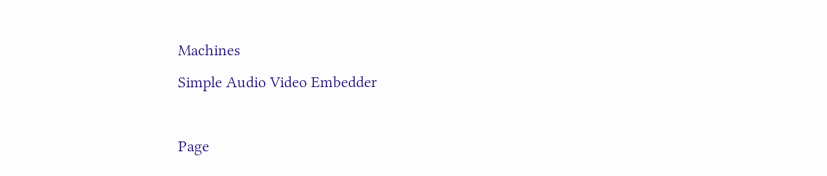Machines
Simple Audio Video Embedder

Page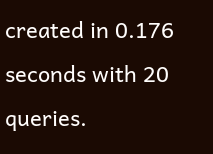created in 0.176 seconds with 20 queries.